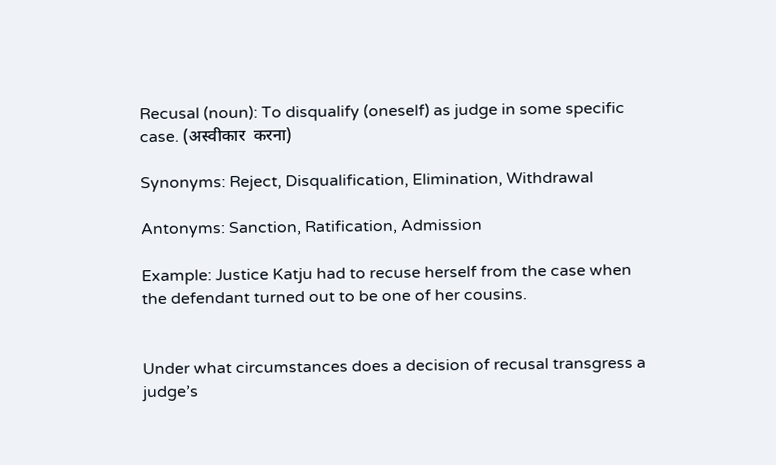Recusal (noun): To disqualify (oneself) as judge in some specific case. (अस्वीकार  करना)

Synonyms: Reject, Disqualification, Elimination, Withdrawal

Antonyms: Sanction, Ratification, Admission

Example: Justice Katju had to recuse herself from the case when the defendant turned out to be one of her cousins.


Under what circumstances does a decision of recusal transgress a judge’s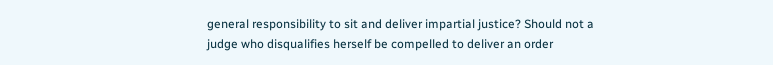general responsibility to sit and deliver impartial justice? Should not a judge who disqualifies herself be compelled to deliver an order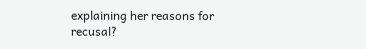explaining her reasons for recusal?